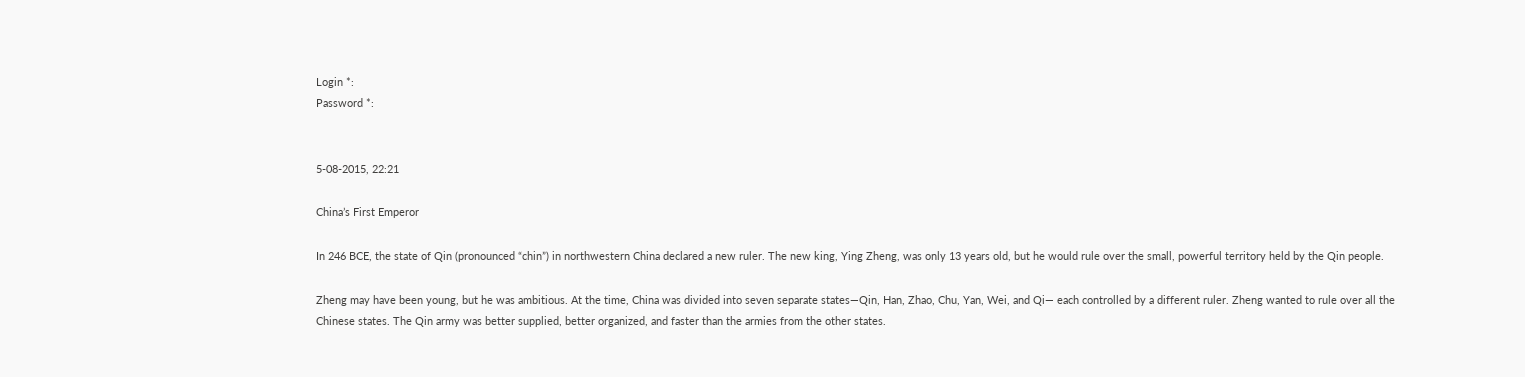Login *:
Password *:


5-08-2015, 22:21

China’s First Emperor

In 246 BCE, the state of Qin (pronounced “chin”) in northwestern China declared a new ruler. The new king, Ying Zheng, was only 13 years old, but he would rule over the small, powerful territory held by the Qin people.

Zheng may have been young, but he was ambitious. At the time, China was divided into seven separate states—Qin, Han, Zhao, Chu, Yan, Wei, and Qi— each controlled by a different ruler. Zheng wanted to rule over all the Chinese states. The Qin army was better supplied, better organized, and faster than the armies from the other states.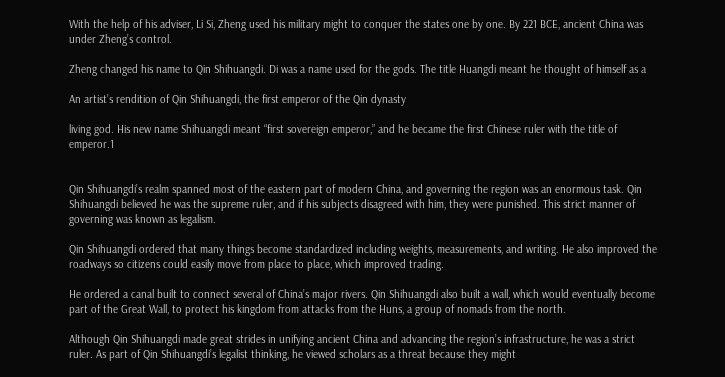With the help of his adviser, Li Si, Zheng used his military might to conquer the states one by one. By 221 BCE, ancient China was under Zheng’s control.

Zheng changed his name to Qin Shihuangdi. Di was a name used for the gods. The title Huangdi meant he thought of himself as a

An artist’s rendition of Qin Shihuangdi, the first emperor of the Qin dynasty

living god. His new name Shihuangdi meant “first sovereign emperor,” and he became the first Chinese ruler with the title of emperor.1


Qin Shihuangdi’s realm spanned most of the eastern part of modern China, and governing the region was an enormous task. Qin Shihuangdi believed he was the supreme ruler, and if his subjects disagreed with him, they were punished. This strict manner of governing was known as legalism.

Qin Shihuangdi ordered that many things become standardized including weights, measurements, and writing. He also improved the roadways so citizens could easily move from place to place, which improved trading.

He ordered a canal built to connect several of China’s major rivers. Qin Shihuangdi also built a wall, which would eventually become part of the Great Wall, to protect his kingdom from attacks from the Huns, a group of nomads from the north.

Although Qin Shihuangdi made great strides in unifying ancient China and advancing the region’s infrastructure, he was a strict ruler. As part of Qin Shihuangdi’s legalist thinking, he viewed scholars as a threat because they might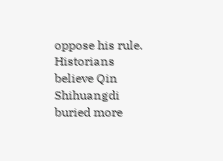oppose his rule. Historians believe Qin Shihuangdi buried more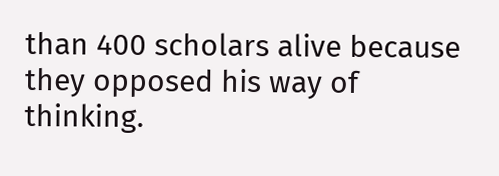than 400 scholars alive because they opposed his way of thinking.